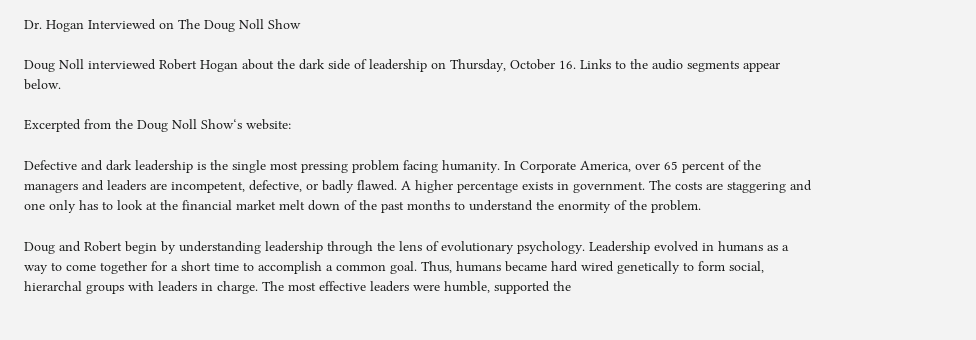Dr. Hogan Interviewed on The Doug Noll Show

Doug Noll interviewed Robert Hogan about the dark side of leadership on Thursday, October 16. Links to the audio segments appear below.

Excerpted from the Doug Noll Show‘s website:

Defective and dark leadership is the single most pressing problem facing humanity. In Corporate America, over 65 percent of the managers and leaders are incompetent, defective, or badly flawed. A higher percentage exists in government. The costs are staggering and one only has to look at the financial market melt down of the past months to understand the enormity of the problem.

Doug and Robert begin by understanding leadership through the lens of evolutionary psychology. Leadership evolved in humans as a way to come together for a short time to accomplish a common goal. Thus, humans became hard wired genetically to form social, hierarchal groups with leaders in charge. The most effective leaders were humble, supported the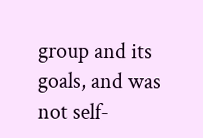group and its goals, and was not self-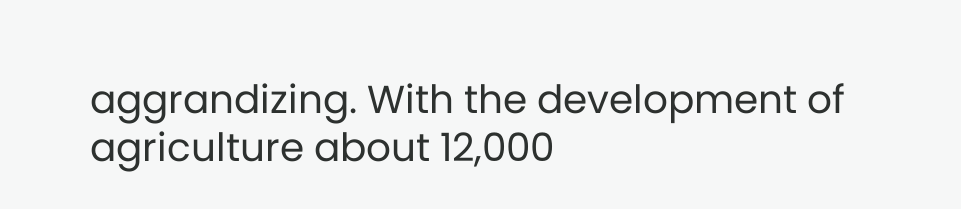aggrandizing. With the development of agriculture about 12,000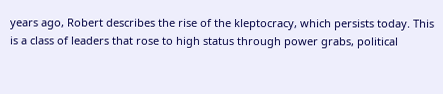years ago, Robert describes the rise of the kleptocracy, which persists today. This is a class of leaders that rose to high status through power grabs, political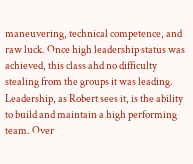maneuvering, technical competence, and raw luck. Once high leadership status was achieved, this class ahd no difficulty stealing from the groups it was leading. Leadership, as Robert sees it, is the ability to build and maintain a high performing team. Over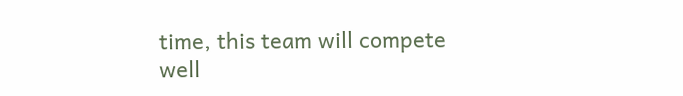time, this team will compete well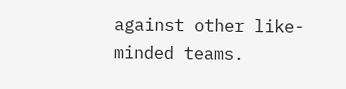against other like-minded teams.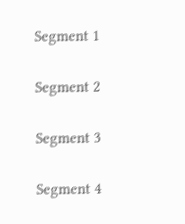Segment 1

Segment 2

Segment 3

Segment 4